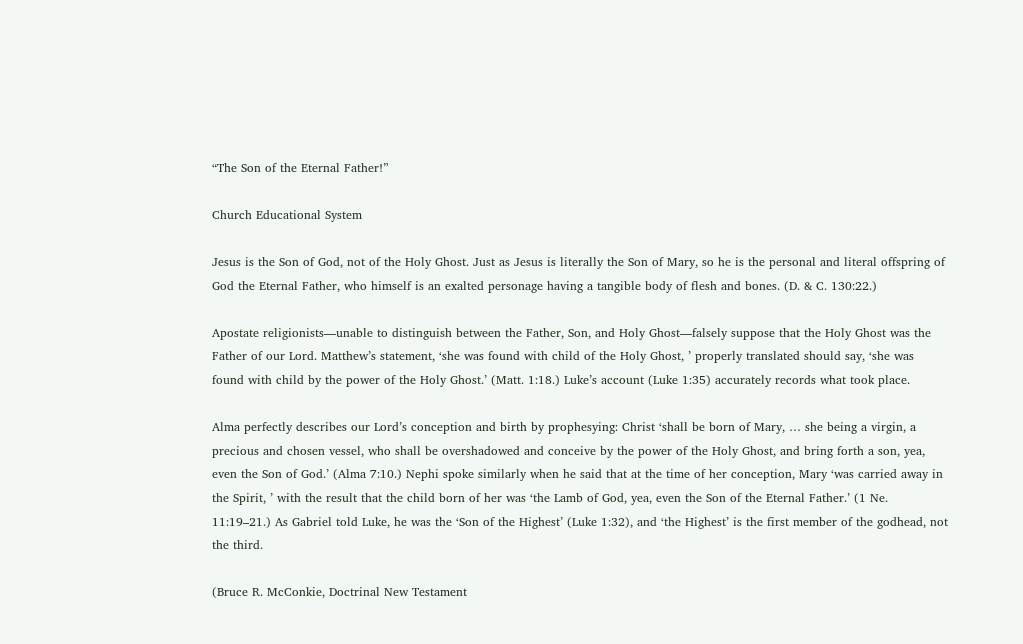“The Son of the Eternal Father!”

Church Educational System

Jesus is the Son of God, not of the Holy Ghost. Just as Jesus is literally the Son of Mary, so he is the personal and literal offspring of God the Eternal Father, who himself is an exalted personage having a tangible body of flesh and bones. (D. & C. 130:22.)

Apostate religionists—unable to distinguish between the Father, Son, and Holy Ghost—falsely suppose that the Holy Ghost was the Father of our Lord. Matthew’s statement, ‘she was found with child of the Holy Ghost, ’ properly translated should say, ‘she was found with child by the power of the Holy Ghost.’ (Matt. 1:18.) Luke’s account (Luke 1:35) accurately records what took place.

Alma perfectly describes our Lord’s conception and birth by prophesying: Christ ‘shall be born of Mary, … she being a virgin, a precious and chosen vessel, who shall be overshadowed and conceive by the power of the Holy Ghost, and bring forth a son, yea, even the Son of God.’ (Alma 7:10.) Nephi spoke similarly when he said that at the time of her conception, Mary ‘was carried away in the Spirit, ’ with the result that the child born of her was ‘the Lamb of God, yea, even the Son of the Eternal Father.’ (1 Ne. 11:19–21.) As Gabriel told Luke, he was the ‘Son of the Highest’ (Luke 1:32), and ‘the Highest’ is the first member of the godhead, not the third.

(Bruce R. McConkie, Doctrinal New Testament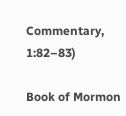Commentary, 1:82–83)

Book of Mormon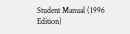Student Manual (1996 Edition)